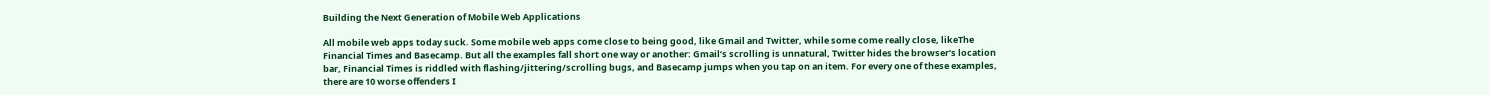Building the Next Generation of Mobile Web Applications

All mobile web apps today suck. Some mobile web apps come close to being good, like Gmail and Twitter, while some come really close, likeThe Financial Times and Basecamp. But all the examples fall short one way or another: Gmail’s scrolling is unnatural, Twitter hides the browser’s location bar, Financial Times is riddled with flashing/jittering/scrolling bugs, and Basecamp jumps when you tap on an item. For every one of these examples, there are 10 worse offenders I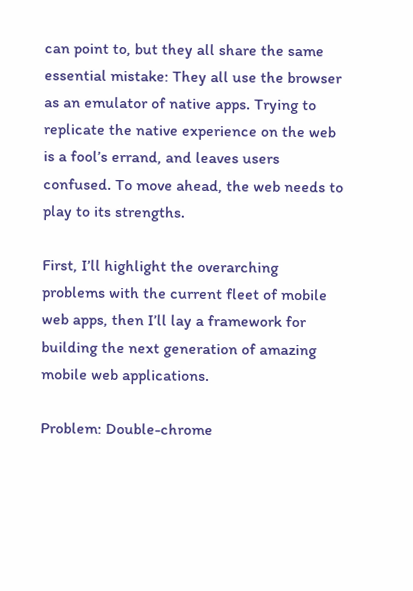can point to, but they all share the same essential mistake: They all use the browser as an emulator of native apps. Trying to replicate the native experience on the web is a fool’s errand, and leaves users confused. To move ahead, the web needs to play to its strengths.

First, I’ll highlight the overarching problems with the current fleet of mobile web apps, then I’ll lay a framework for building the next generation of amazing mobile web applications.

Problem: Double-chrome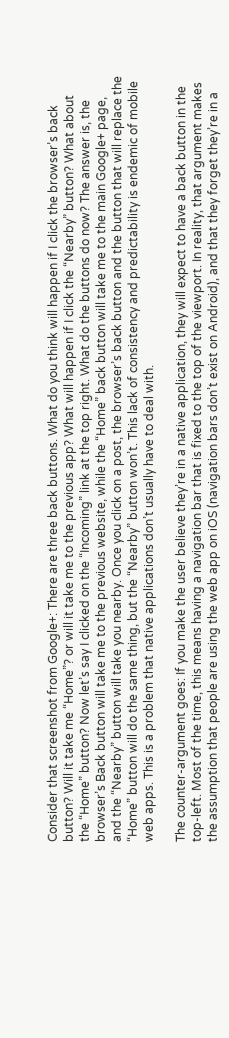Consider that screenshot from Google+: There are three back buttons. What do you think will happen if I click the browser’s back button? Will it take me “Home”? or will it take me to the previous app? What will happen if I click the “Nearby” button? What about the “Home” button? Now let’s say I clicked on the “Incoming” link at the top right. What do the buttons do now? The answer is, the browser’s Back button will take me to the previous website, while the “Home” back button will take me to the main Google+ page, and the “Nearby” button will take you nearby. Once you click on a post, the browser’s back button and the button that will replace the “Home” button will do the same thing, but the “Nearby” button won’t. This lack of consistency and predictability is endemic of mobile web apps. This is a problem that native applications don’t usually have to deal with.

The counter-argument goes: If you make the user believe they’re in a native application, they will expect to have a back button in the top-left. Most of the time, this means having a navigation bar that is fixed to the top of the viewport. In reality, that argument makes the assumption that people are using the web app on iOS (navigation bars don’t exist on Android), and that they forget they’re in a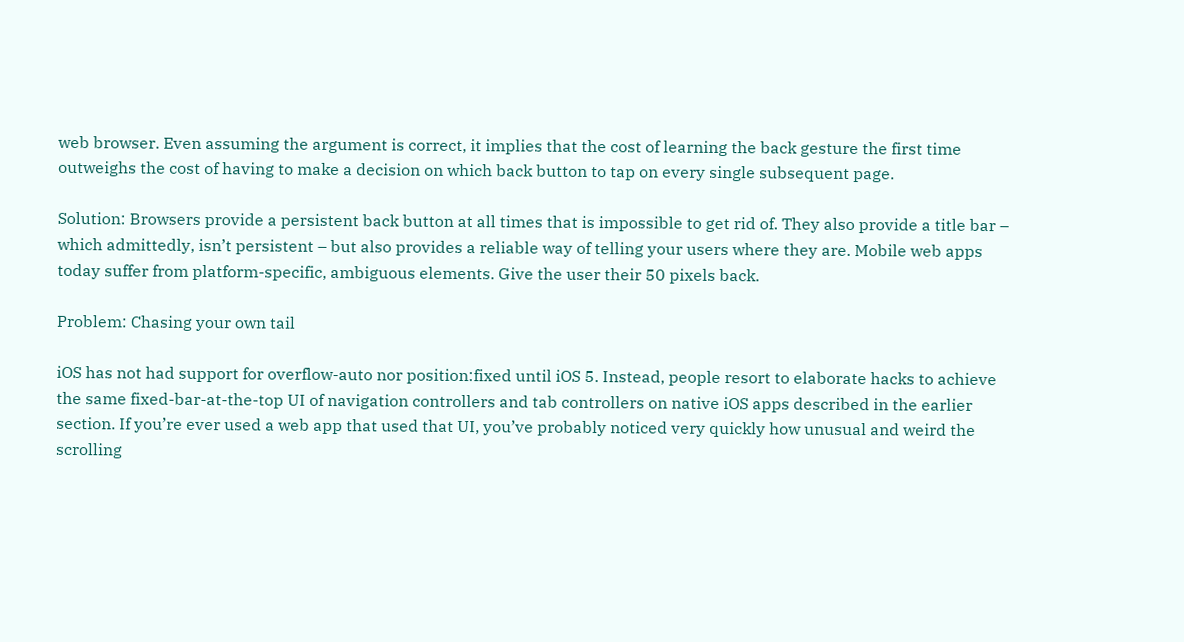web browser. Even assuming the argument is correct, it implies that the cost of learning the back gesture the first time outweighs the cost of having to make a decision on which back button to tap on every single subsequent page.

Solution: Browsers provide a persistent back button at all times that is impossible to get rid of. They also provide a title bar – which admittedly, isn’t persistent – but also provides a reliable way of telling your users where they are. Mobile web apps today suffer from platform-specific, ambiguous elements. Give the user their 50 pixels back.

Problem: Chasing your own tail

iOS has not had support for overflow-auto nor position:fixed until iOS 5. Instead, people resort to elaborate hacks to achieve the same fixed-bar-at-the-top UI of navigation controllers and tab controllers on native iOS apps described in the earlier section. If you’re ever used a web app that used that UI, you’ve probably noticed very quickly how unusual and weird the scrolling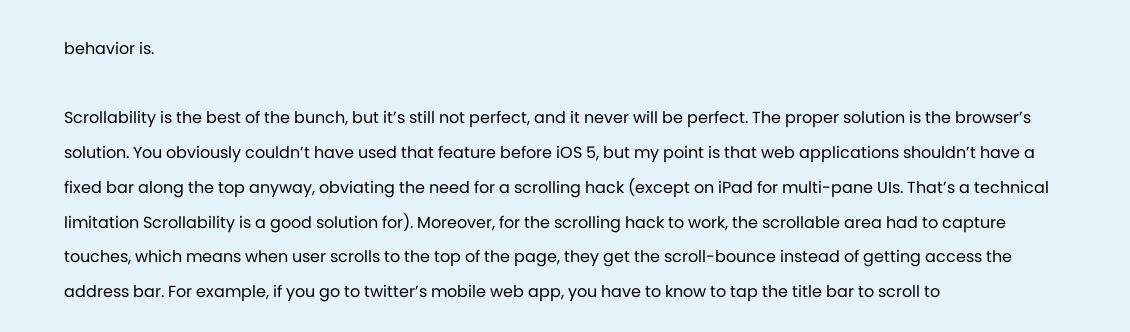behavior is.

Scrollability is the best of the bunch, but it’s still not perfect, and it never will be perfect. The proper solution is the browser’s solution. You obviously couldn’t have used that feature before iOS 5, but my point is that web applications shouldn’t have a fixed bar along the top anyway, obviating the need for a scrolling hack (except on iPad for multi-pane UIs. That’s a technical limitation Scrollability is a good solution for). Moreover, for the scrolling hack to work, the scrollable area had to capture touches, which means when user scrolls to the top of the page, they get the scroll-bounce instead of getting access the address bar. For example, if you go to twitter’s mobile web app, you have to know to tap the title bar to scroll to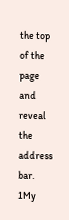the top of the page and reveal the address bar. 1My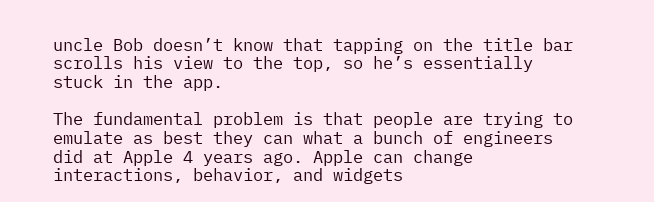uncle Bob doesn’t know that tapping on the title bar scrolls his view to the top, so he’s essentially stuck in the app.

The fundamental problem is that people are trying to emulate as best they can what a bunch of engineers did at Apple 4 years ago. Apple can change interactions, behavior, and widgets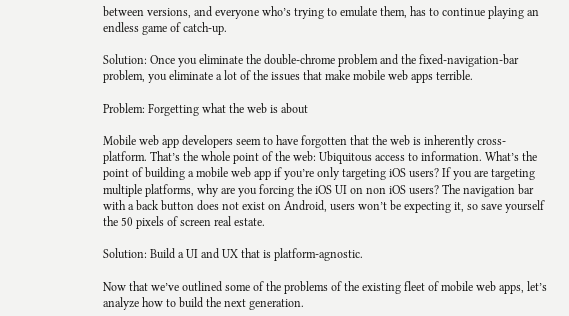between versions, and everyone who’s trying to emulate them, has to continue playing an endless game of catch-up.

Solution: Once you eliminate the double-chrome problem and the fixed-navigation-bar problem, you eliminate a lot of the issues that make mobile web apps terrible.

Problem: Forgetting what the web is about

Mobile web app developers seem to have forgotten that the web is inherently cross-platform. That’s the whole point of the web: Ubiquitous access to information. What’s the point of building a mobile web app if you’re only targeting iOS users? If you are targeting multiple platforms, why are you forcing the iOS UI on non iOS users? The navigation bar with a back button does not exist on Android, users won’t be expecting it, so save yourself the 50 pixels of screen real estate.

Solution: Build a UI and UX that is platform-agnostic.

Now that we’ve outlined some of the problems of the existing fleet of mobile web apps, let’s analyze how to build the next generation.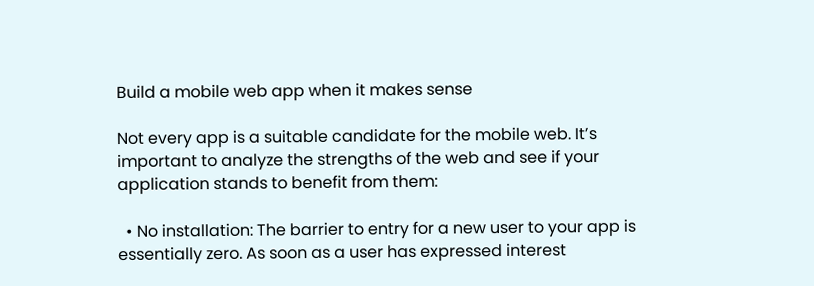Build a mobile web app when it makes sense

Not every app is a suitable candidate for the mobile web. It’s important to analyze the strengths of the web and see if your application stands to benefit from them:

  • No installation: The barrier to entry for a new user to your app is essentially zero. As soon as a user has expressed interest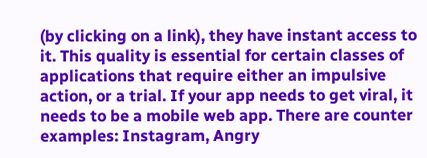(by clicking on a link), they have instant access to it. This quality is essential for certain classes of applications that require either an impulsive action, or a trial. If your app needs to get viral, it needs to be a mobile web app. There are counter examples: Instagram, Angry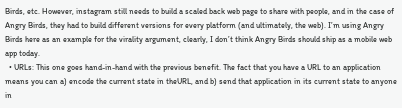Birds, etc. However, instagram still needs to build a scaled back web page to share with people, and in the case of Angry Birds, they had to build different versions for every platform (and ultimately, the web). I’m using Angry Birds here as an example for the virality argument, clearly, I don’t think Angry Birds should ship as a mobile web app today.
  • URLs: This one goes hand-in-hand with the previous benefit. The fact that you have a URL to an application means you can a) encode the current state in theURL, and b) send that application in its current state to anyone in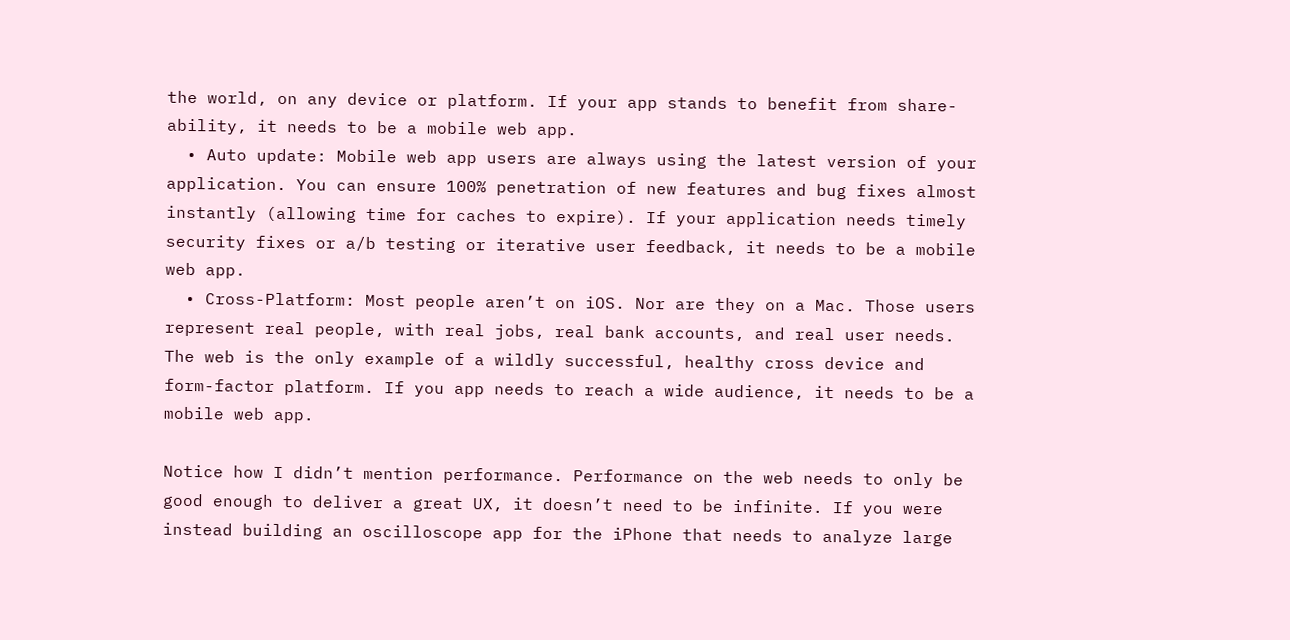the world, on any device or platform. If your app stands to benefit from share-ability, it needs to be a mobile web app.
  • Auto update: Mobile web app users are always using the latest version of your application. You can ensure 100% penetration of new features and bug fixes almost instantly (allowing time for caches to expire). If your application needs timely security fixes or a/b testing or iterative user feedback, it needs to be a mobile web app.
  • Cross-Platform: Most people aren’t on iOS. Nor are they on a Mac. Those users represent real people, with real jobs, real bank accounts, and real user needs. The web is the only example of a wildly successful, healthy cross device and form-factor platform. If you app needs to reach a wide audience, it needs to be a mobile web app.

Notice how I didn’t mention performance. Performance on the web needs to only be good enough to deliver a great UX, it doesn’t need to be infinite. If you were instead building an oscilloscope app for the iPhone that needs to analyze large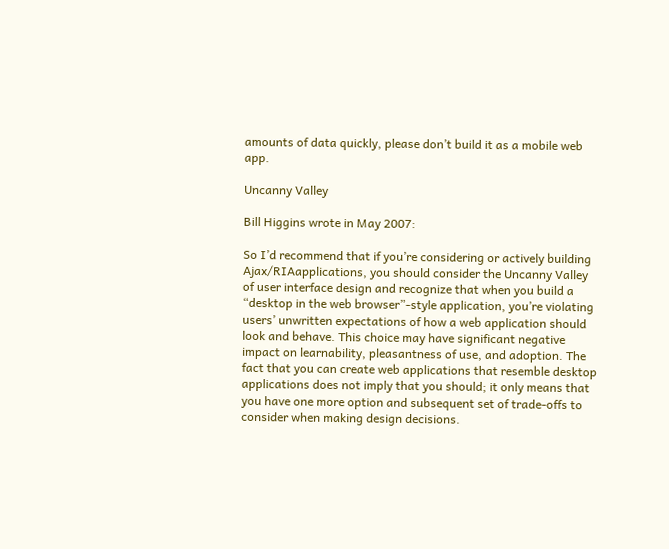amounts of data quickly, please don’t build it as a mobile web app.

Uncanny Valley

Bill Higgins wrote in May 2007:

So I’d recommend that if you’re considering or actively building Ajax/RIAapplications, you should consider the Uncanny Valley of user interface design and recognize that when you build a “desktop in the web browser”-style application, you’re violating users’ unwritten expectations of how a web application should look and behave. This choice may have significant negative impact on learnability, pleasantness of use, and adoption. The fact that you can create web applications that resemble desktop applications does not imply that you should; it only means that you have one more option and subsequent set of trade-offs to consider when making design decisions.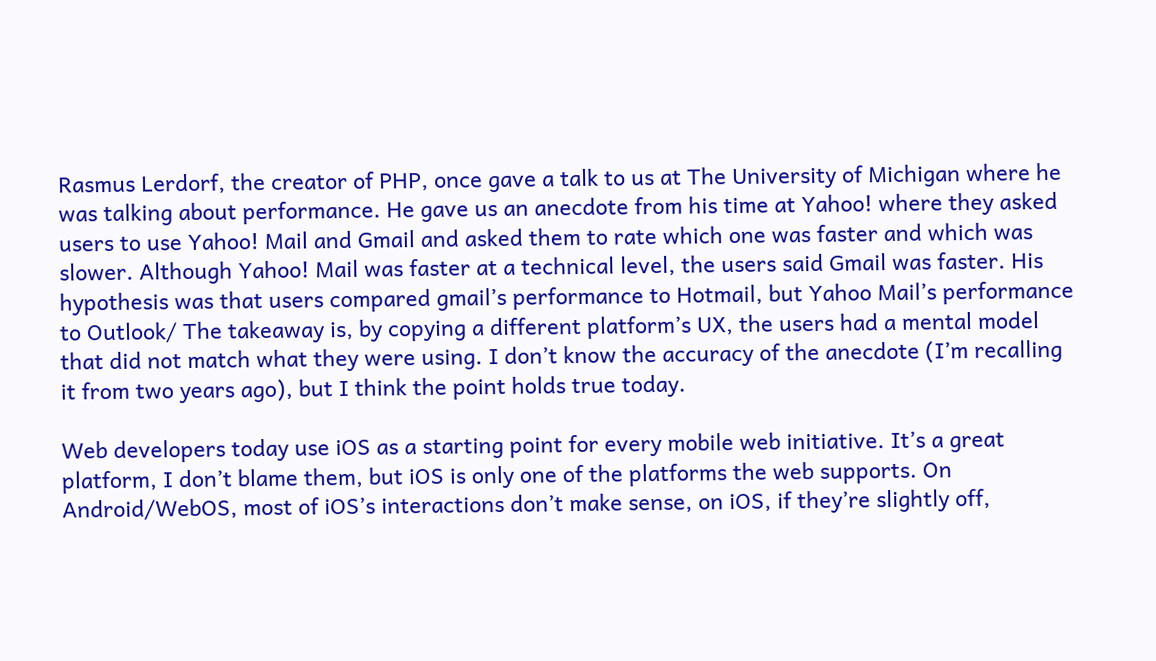Rasmus Lerdorf, the creator of PHP, once gave a talk to us at The University of Michigan where he was talking about performance. He gave us an anecdote from his time at Yahoo! where they asked users to use Yahoo! Mail and Gmail and asked them to rate which one was faster and which was slower. Although Yahoo! Mail was faster at a technical level, the users said Gmail was faster. His hypothesis was that users compared gmail’s performance to Hotmail, but Yahoo Mail’s performance to Outlook/ The takeaway is, by copying a different platform’s UX, the users had a mental model that did not match what they were using. I don’t know the accuracy of the anecdote (I’m recalling it from two years ago), but I think the point holds true today.

Web developers today use iOS as a starting point for every mobile web initiative. It’s a great platform, I don’t blame them, but iOS is only one of the platforms the web supports. On Android/WebOS, most of iOS’s interactions don’t make sense, on iOS, if they’re slightly off,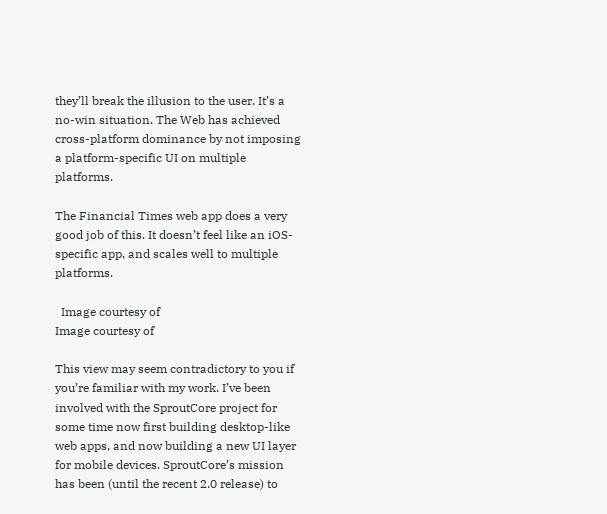they’ll break the illusion to the user. It’s a no-win situation. The Web has achieved cross-platform dominance by not imposing a platform-specific UI on multiple platforms.

The Financial Times web app does a very good job of this. It doesn’t feel like an iOS-specific app, and scales well to multiple platforms.

  Image courtesy of
Image courtesy of

This view may seem contradictory to you if you’re familiar with my work. I’ve been involved with the SproutCore project for some time now first building desktop-like web apps, and now building a new UI layer for mobile devices. SproutCore’s mission has been (until the recent 2.0 release) to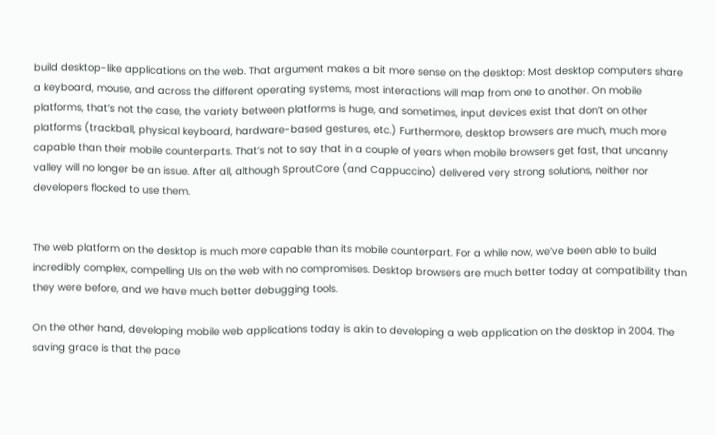build desktop-like applications on the web. That argument makes a bit more sense on the desktop: Most desktop computers share a keyboard, mouse, and across the different operating systems, most interactions will map from one to another. On mobile platforms, that’s not the case, the variety between platforms is huge, and sometimes, input devices exist that don’t on other platforms (trackball, physical keyboard, hardware-based gestures, etc.) Furthermore, desktop browsers are much, much more capable than their mobile counterparts. That’s not to say that in a couple of years when mobile browsers get fast, that uncanny valley will no longer be an issue. After all, although SproutCore (and Cappuccino) delivered very strong solutions, neither nor developers flocked to use them.


The web platform on the desktop is much more capable than its mobile counterpart. For a while now, we’ve been able to build incredibly complex, compelling UIs on the web with no compromises. Desktop browsers are much better today at compatibility than they were before, and we have much better debugging tools.

On the other hand, developing mobile web applications today is akin to developing a web application on the desktop in 2004. The saving grace is that the pace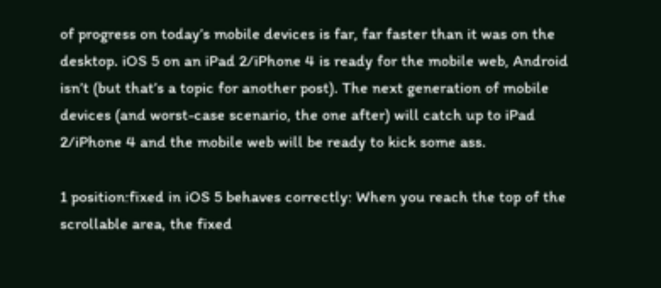of progress on today’s mobile devices is far, far faster than it was on the desktop. iOS 5 on an iPad 2/iPhone 4 is ready for the mobile web, Android isn’t (but that’s a topic for another post). The next generation of mobile devices (and worst-case scenario, the one after) will catch up to iPad 2/iPhone 4 and the mobile web will be ready to kick some ass.

1 position:fixed in iOS 5 behaves correctly: When you reach the top of the scrollable area, the fixed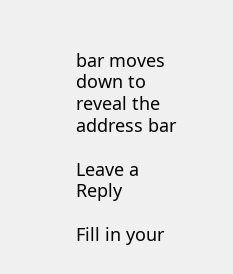bar moves down to reveal the address bar

Leave a Reply

Fill in your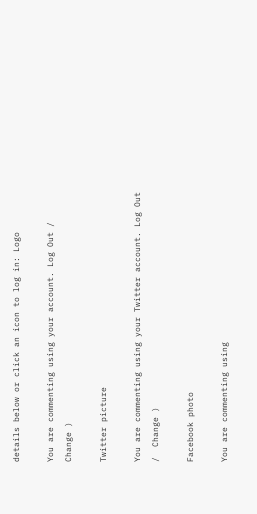details below or click an icon to log in: Logo

You are commenting using your account. Log Out /  Change )

Twitter picture

You are commenting using your Twitter account. Log Out /  Change )

Facebook photo

You are commenting using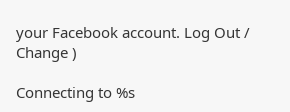your Facebook account. Log Out /  Change )

Connecting to %s